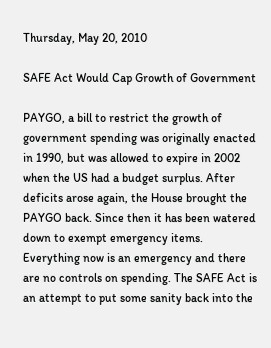Thursday, May 20, 2010

SAFE Act Would Cap Growth of Government

PAYGO, a bill to restrict the growth of government spending was originally enacted in 1990, but was allowed to expire in 2002 when the US had a budget surplus. After deficits arose again, the House brought the PAYGO back. Since then it has been watered down to exempt emergency items. Everything now is an emergency and there are no controls on spending. The SAFE Act is an attempt to put some sanity back into the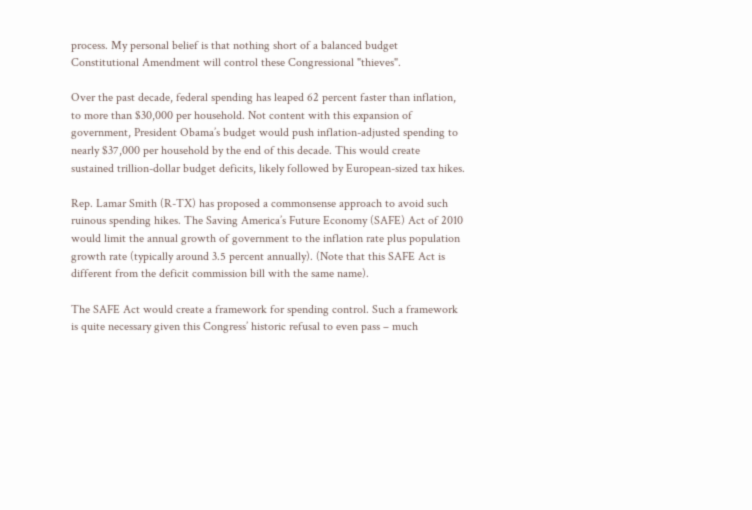process. My personal belief is that nothing short of a balanced budget Constitutional Amendment will control these Congressional "thieves".

Over the past decade, federal spending has leaped 62 percent faster than inflation, to more than $30,000 per household. Not content with this expansion of government, President Obama’s budget would push inflation-adjusted spending to nearly $37,000 per household by the end of this decade. This would create sustained trillion-dollar budget deficits, likely followed by European-sized tax hikes.

Rep. Lamar Smith (R-TX) has proposed a commonsense approach to avoid such ruinous spending hikes. The Saving America’s Future Economy (SAFE) Act of 2010 would limit the annual growth of government to the inflation rate plus population growth rate (typically around 3.5 percent annually). (Note that this SAFE Act is different from the deficit commission bill with the same name).

The SAFE Act would create a framework for spending control. Such a framework is quite necessary given this Congress’ historic refusal to even pass – much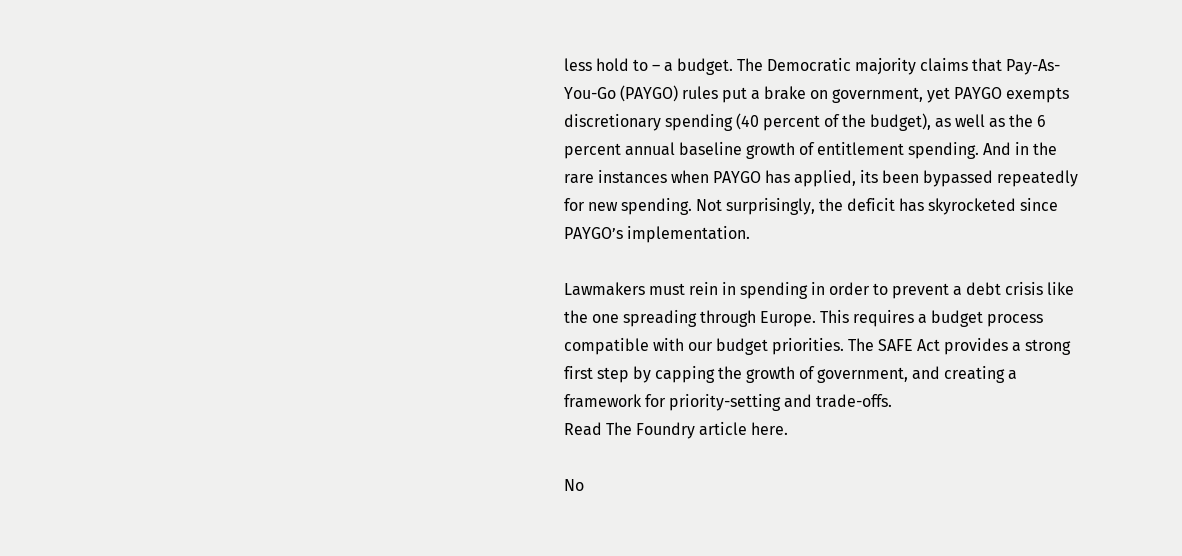less hold to – a budget. The Democratic majority claims that Pay-As-You-Go (PAYGO) rules put a brake on government, yet PAYGO exempts discretionary spending (40 percent of the budget), as well as the 6 percent annual baseline growth of entitlement spending. And in the rare instances when PAYGO has applied, its been bypassed repeatedly for new spending. Not surprisingly, the deficit has skyrocketed since PAYGO’s implementation.

Lawmakers must rein in spending in order to prevent a debt crisis like the one spreading through Europe. This requires a budget process compatible with our budget priorities. The SAFE Act provides a strong first step by capping the growth of government, and creating a framework for priority-setting and trade-offs.
Read The Foundry article here.

No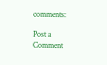comments:

Post a Comment